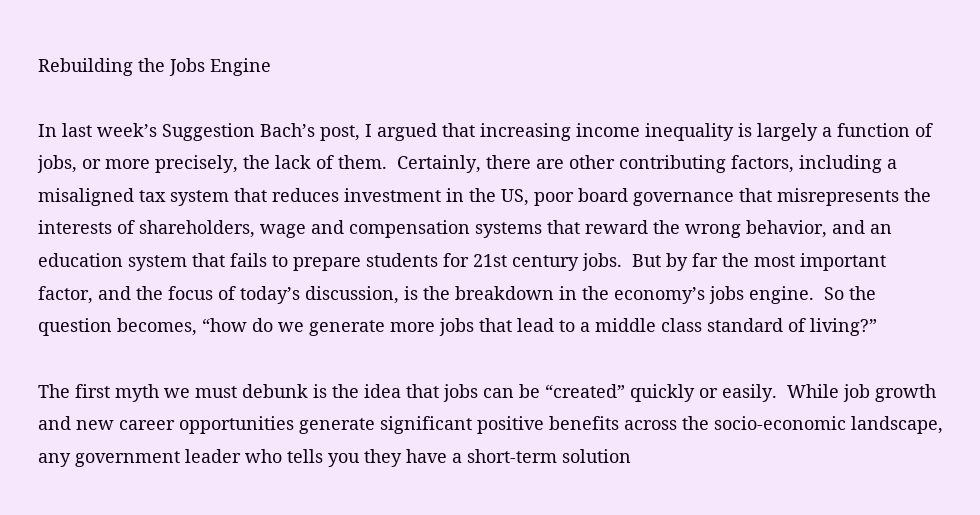Rebuilding the Jobs Engine

In last week’s Suggestion Bach’s post, I argued that increasing income inequality is largely a function of jobs, or more precisely, the lack of them.  Certainly, there are other contributing factors, including a misaligned tax system that reduces investment in the US, poor board governance that misrepresents the interests of shareholders, wage and compensation systems that reward the wrong behavior, and an education system that fails to prepare students for 21st century jobs.  But by far the most important factor, and the focus of today’s discussion, is the breakdown in the economy’s jobs engine.  So the question becomes, “how do we generate more jobs that lead to a middle class standard of living?”

The first myth we must debunk is the idea that jobs can be “created” quickly or easily.  While job growth and new career opportunities generate significant positive benefits across the socio-economic landscape, any government leader who tells you they have a short-term solution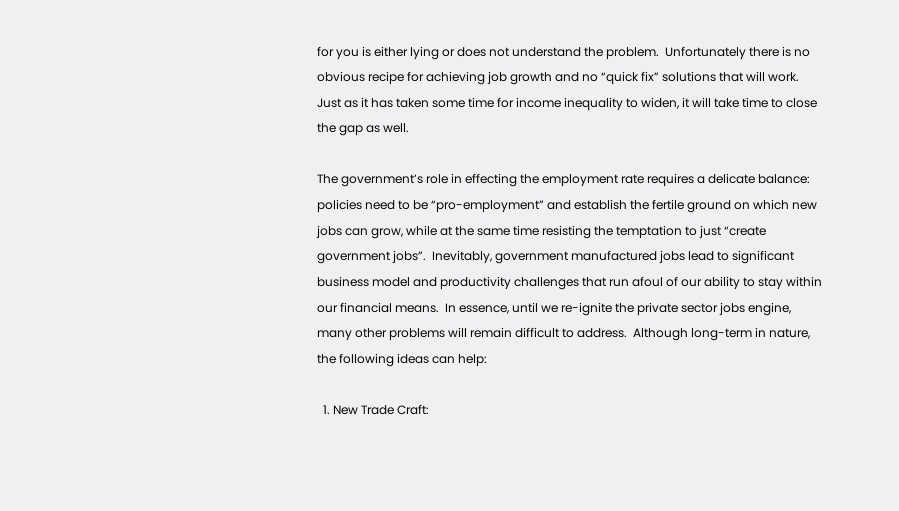for you is either lying or does not understand the problem.  Unfortunately there is no obvious recipe for achieving job growth and no “quick fix” solutions that will work.  Just as it has taken some time for income inequality to widen, it will take time to close the gap as well.

The government’s role in effecting the employment rate requires a delicate balance:  policies need to be “pro-employment” and establish the fertile ground on which new jobs can grow, while at the same time resisting the temptation to just “create government jobs”.  Inevitably, government manufactured jobs lead to significant business model and productivity challenges that run afoul of our ability to stay within our financial means.  In essence, until we re-ignite the private sector jobs engine, many other problems will remain difficult to address.  Although long-term in nature, the following ideas can help:

  1. New Trade Craft: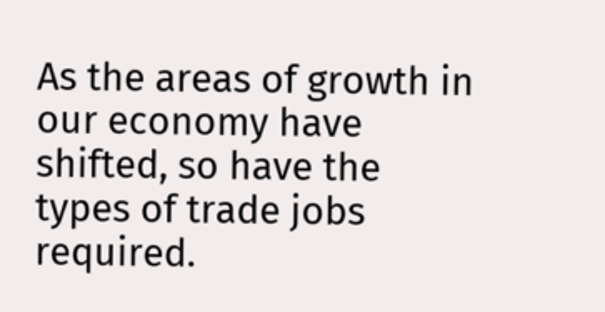As the areas of growth in our economy have shifted, so have the types of trade jobs required.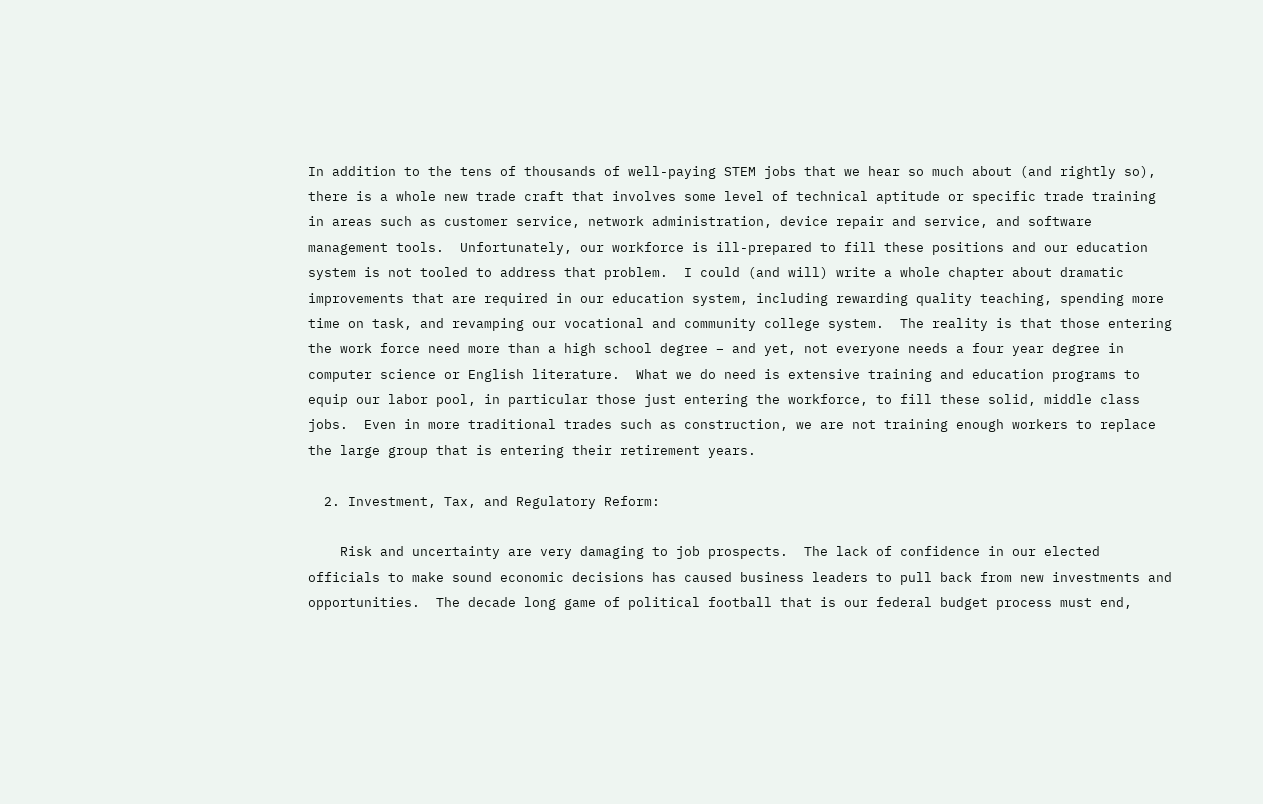In addition to the tens of thousands of well-paying STEM jobs that we hear so much about (and rightly so), there is a whole new trade craft that involves some level of technical aptitude or specific trade training in areas such as customer service, network administration, device repair and service, and software management tools.  Unfortunately, our workforce is ill-prepared to fill these positions and our education system is not tooled to address that problem.  I could (and will) write a whole chapter about dramatic improvements that are required in our education system, including rewarding quality teaching, spending more time on task, and revamping our vocational and community college system.  The reality is that those entering the work force need more than a high school degree – and yet, not everyone needs a four year degree in computer science or English literature.  What we do need is extensive training and education programs to equip our labor pool, in particular those just entering the workforce, to fill these solid, middle class jobs.  Even in more traditional trades such as construction, we are not training enough workers to replace the large group that is entering their retirement years.

  2. Investment, Tax, and Regulatory Reform:

    Risk and uncertainty are very damaging to job prospects.  The lack of confidence in our elected officials to make sound economic decisions has caused business leaders to pull back from new investments and opportunities.  The decade long game of political football that is our federal budget process must end,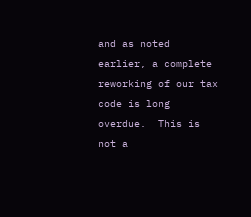and as noted earlier, a complete reworking of our tax code is long overdue.  This is not a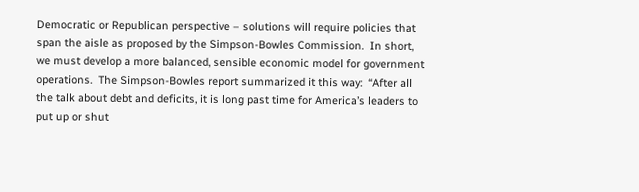Democratic or Republican perspective – solutions will require policies that span the aisle as proposed by the Simpson-Bowles Commission.  In short, we must develop a more balanced, sensible economic model for government operations.  The Simpson-Bowles report summarized it this way:  “After all the talk about debt and deficits, it is long past time for America’s leaders to put up or shut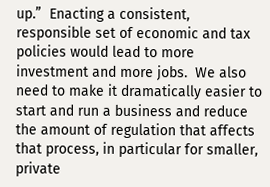up.”  Enacting a consistent, responsible set of economic and tax policies would lead to more investment and more jobs.  We also need to make it dramatically easier to start and run a business and reduce the amount of regulation that affects that process, in particular for smaller, private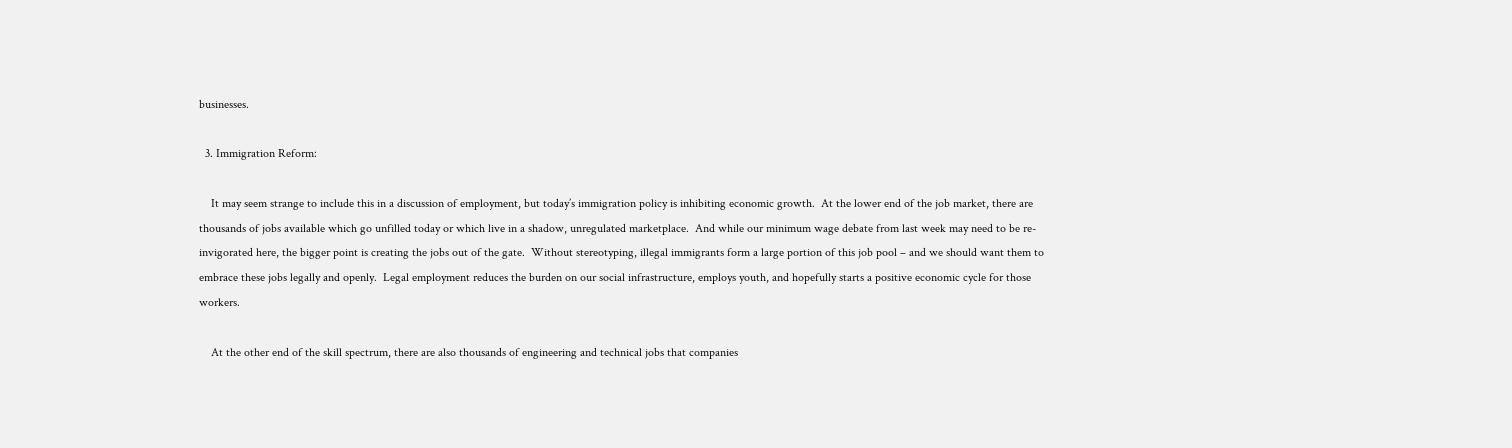businesses.

  3. Immigration Reform:

    It may seem strange to include this in a discussion of employment, but today’s immigration policy is inhibiting economic growth.  At the lower end of the job market, there are thousands of jobs available which go unfilled today or which live in a shadow, unregulated marketplace.  And while our minimum wage debate from last week may need to be re-invigorated here, the bigger point is creating the jobs out of the gate.  Without stereotyping, illegal immigrants form a large portion of this job pool – and we should want them to embrace these jobs legally and openly.  Legal employment reduces the burden on our social infrastructure, employs youth, and hopefully starts a positive economic cycle for those workers.

    At the other end of the skill spectrum, there are also thousands of engineering and technical jobs that companies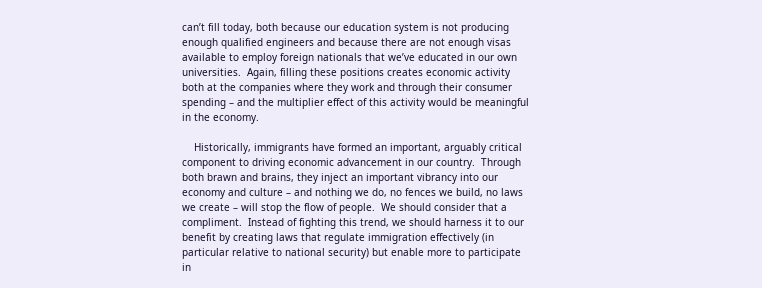can’t fill today, both because our education system is not producing enough qualified engineers and because there are not enough visas available to employ foreign nationals that we’ve educated in our own universities.  Again, filling these positions creates economic activity both at the companies where they work and through their consumer spending – and the multiplier effect of this activity would be meaningful in the economy.

    Historically, immigrants have formed an important, arguably critical component to driving economic advancement in our country.  Through both brawn and brains, they inject an important vibrancy into our economy and culture – and nothing we do, no fences we build, no laws we create – will stop the flow of people.  We should consider that a compliment.  Instead of fighting this trend, we should harness it to our benefit by creating laws that regulate immigration effectively (in particular relative to national security) but enable more to participate in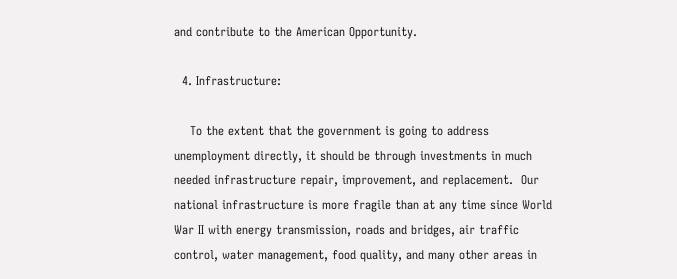and contribute to the American Opportunity.

  4. Infrastructure:

    To the extent that the government is going to address unemployment directly, it should be through investments in much needed infrastructure repair, improvement, and replacement.  Our national infrastructure is more fragile than at any time since World War II with energy transmission, roads and bridges, air traffic control, water management, food quality, and many other areas in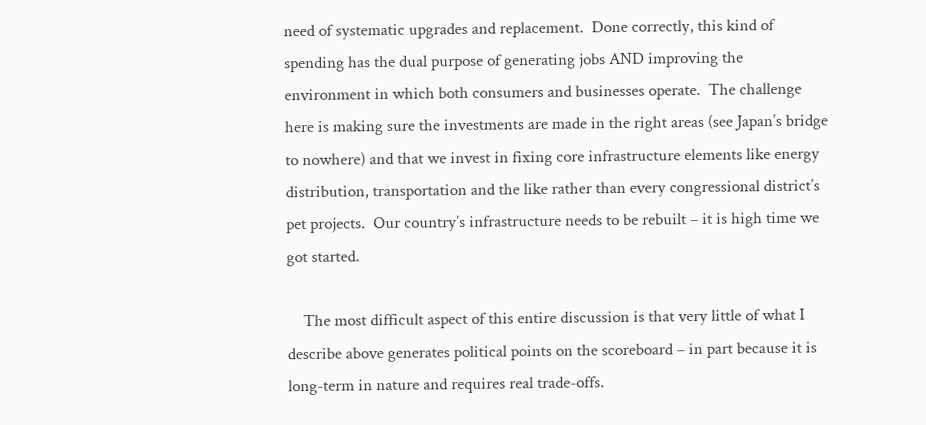need of systematic upgrades and replacement.  Done correctly, this kind of spending has the dual purpose of generating jobs AND improving the environment in which both consumers and businesses operate.  The challenge here is making sure the investments are made in the right areas (see Japan’s bridge to nowhere) and that we invest in fixing core infrastructure elements like energy distribution, transportation and the like rather than every congressional district’s pet projects.  Our country’s infrastructure needs to be rebuilt – it is high time we got started.

    The most difficult aspect of this entire discussion is that very little of what I describe above generates political points on the scoreboard – in part because it is long-term in nature and requires real trade-offs.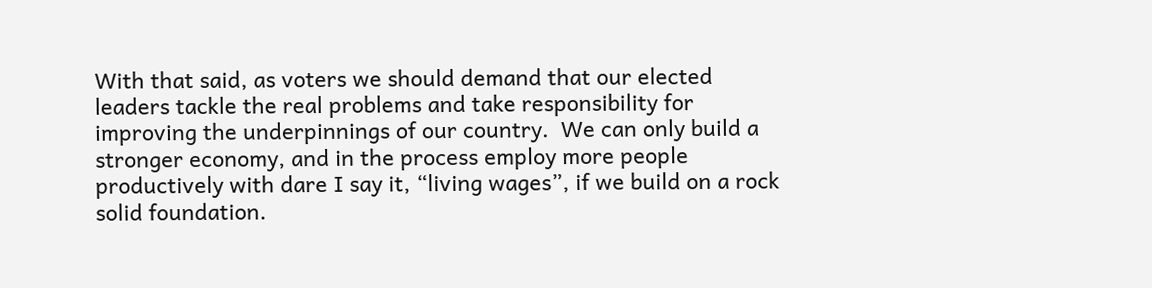With that said, as voters we should demand that our elected leaders tackle the real problems and take responsibility for improving the underpinnings of our country.  We can only build a stronger economy, and in the process employ more people productively with dare I say it, “living wages”, if we build on a rock solid foundation.